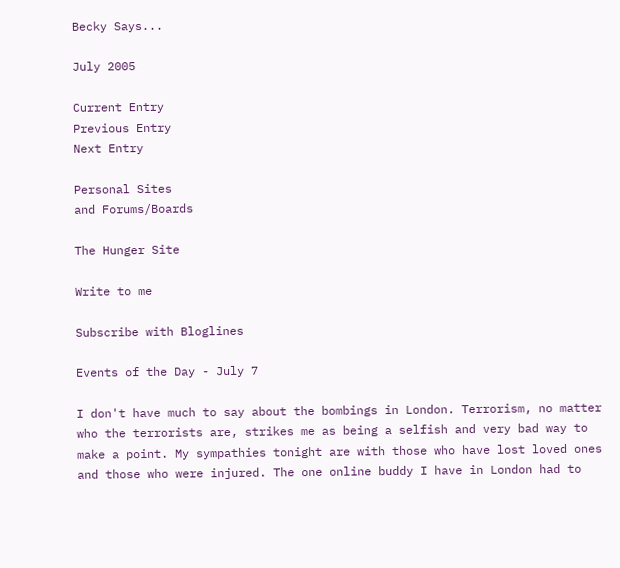Becky Says...

July 2005

Current Entry
Previous Entry
Next Entry

Personal Sites
and Forums/Boards

The Hunger Site

Write to me

Subscribe with Bloglines

Events of the Day - July 7

I don't have much to say about the bombings in London. Terrorism, no matter who the terrorists are, strikes me as being a selfish and very bad way to make a point. My sympathies tonight are with those who have lost loved ones and those who were injured. The one online buddy I have in London had to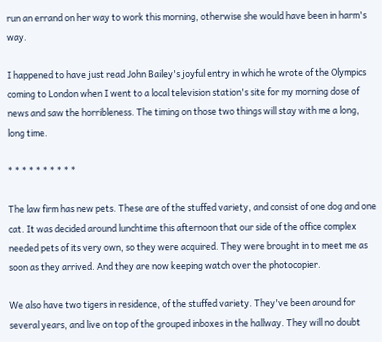run an errand on her way to work this morning, otherwise she would have been in harm's way.

I happened to have just read John Bailey's joyful entry in which he wrote of the Olympics coming to London when I went to a local television station's site for my morning dose of news and saw the horribleness. The timing on those two things will stay with me a long, long time.

* * * * * * * * * *

The law firm has new pets. These are of the stuffed variety, and consist of one dog and one cat. It was decided around lunchtime this afternoon that our side of the office complex needed pets of its very own, so they were acquired. They were brought in to meet me as soon as they arrived. And they are now keeping watch over the photocopier.

We also have two tigers in residence, of the stuffed variety. They've been around for several years, and live on top of the grouped inboxes in the hallway. They will no doubt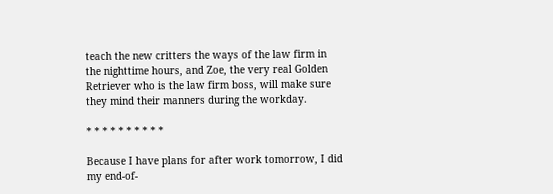teach the new critters the ways of the law firm in the nighttime hours, and Zoe, the very real Golden Retriever who is the law firm boss, will make sure they mind their manners during the workday.

* * * * * * * * * *

Because I have plans for after work tomorrow, I did my end-of-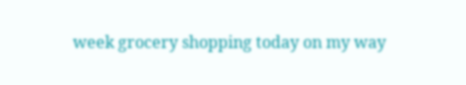week grocery shopping today on my way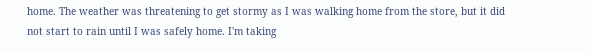home. The weather was threatening to get stormy as I was walking home from the store, but it did not start to rain until I was safely home. I'm taking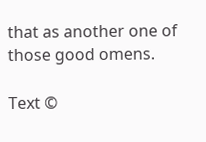that as another one of those good omens.

Text ©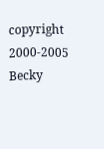copyright 2000-2005 Becky